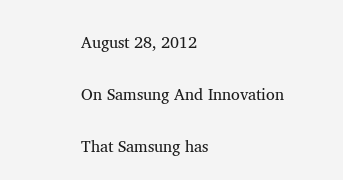August 28, 2012

On Samsung And Innovation

That Samsung has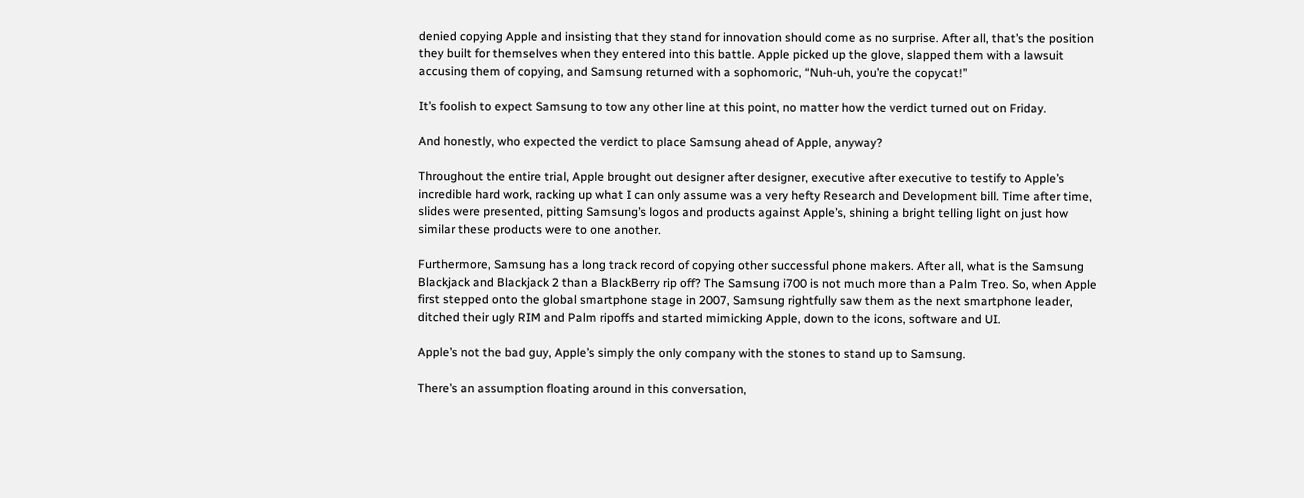denied copying Apple and insisting that they stand for innovation should come as no surprise. After all, that’s the position they built for themselves when they entered into this battle. Apple picked up the glove, slapped them with a lawsuit accusing them of copying, and Samsung returned with a sophomoric, “Nuh-uh, you’re the copycat!”

It’s foolish to expect Samsung to tow any other line at this point, no matter how the verdict turned out on Friday.

And honestly, who expected the verdict to place Samsung ahead of Apple, anyway?

Throughout the entire trial, Apple brought out designer after designer, executive after executive to testify to Apple’s incredible hard work, racking up what I can only assume was a very hefty Research and Development bill. Time after time, slides were presented, pitting Samsung’s logos and products against Apple’s, shining a bright telling light on just how similar these products were to one another.

Furthermore, Samsung has a long track record of copying other successful phone makers. After all, what is the Samsung Blackjack and Blackjack 2 than a BlackBerry rip off? The Samsung i700 is not much more than a Palm Treo. So, when Apple first stepped onto the global smartphone stage in 2007, Samsung rightfully saw them as the next smartphone leader, ditched their ugly RIM and Palm ripoffs and started mimicking Apple, down to the icons, software and UI.

Apple’s not the bad guy, Apple’s simply the only company with the stones to stand up to Samsung.

There’s an assumption floating around in this conversation,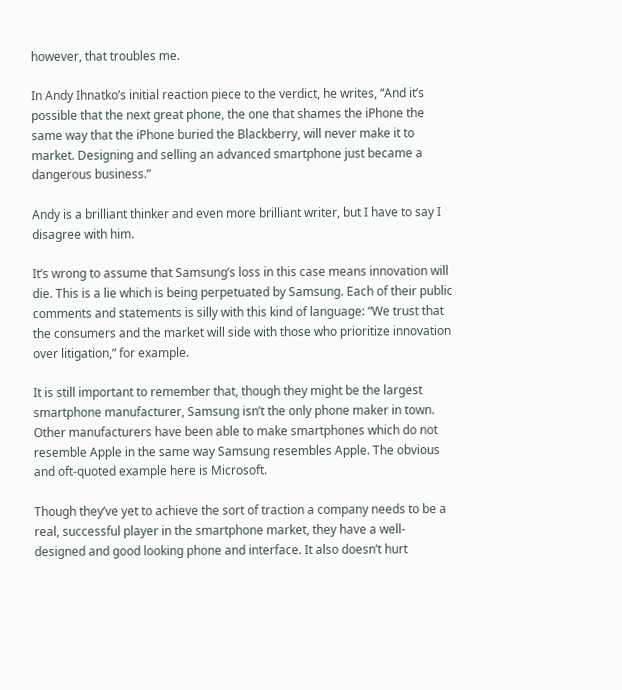however, that troubles me.

In Andy Ihnatko’s initial reaction piece to the verdict, he writes, “And it’s possible that the next great phone, the one that shames the iPhone the same way that the iPhone buried the Blackberry, will never make it to market. Designing and selling an advanced smartphone just became a dangerous business.”

Andy is a brilliant thinker and even more brilliant writer, but I have to say I disagree with him.

It’s wrong to assume that Samsung’s loss in this case means innovation will die. This is a lie which is being perpetuated by Samsung. Each of their public comments and statements is silly with this kind of language: “We trust that the consumers and the market will side with those who prioritize innovation over litigation,” for example.

It is still important to remember that, though they might be the largest smartphone manufacturer, Samsung isn’t the only phone maker in town. Other manufacturers have been able to make smartphones which do not resemble Apple in the same way Samsung resembles Apple. The obvious and oft-quoted example here is Microsoft.

Though they’ve yet to achieve the sort of traction a company needs to be a real, successful player in the smartphone market, they have a well-designed and good looking phone and interface. It also doesn’t hurt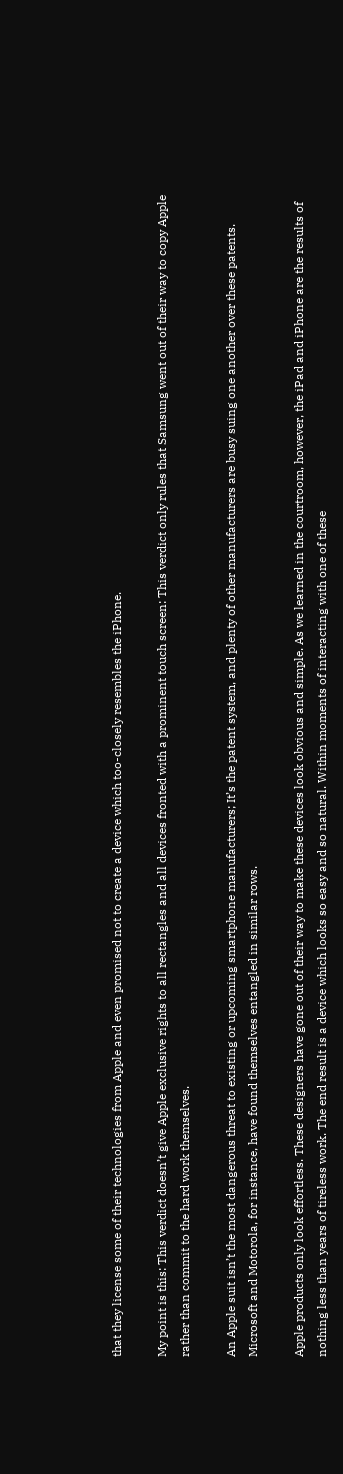that they license some of their technologies from Apple and even promised not to create a device which too-closely resembles the iPhone.

My point is this: This verdict doesn’t give Apple exclusive rights to all rectangles and all devices fronted with a prominent touch screen: This verdict only rules that Samsung went out of their way to copy Apple rather than commit to the hard work themselves.

An Apple suit isn’t the most dangerous threat to existing or upcoming smartphone manufacturers; It’s the patent system, and plenty of other manufacturers are busy suing one another over these patents. Microsoft and Motorola, for instance, have found themselves entangled in similar rows.

Apple products only look effortless. These designers have gone out of their way to make these devices look obvious and simple. As we learned in the courtroom, however, the iPad and iPhone are the results of nothing less than years of tireless work. The end result is a device which looks so easy and so natural. Within moments of interacting with one of these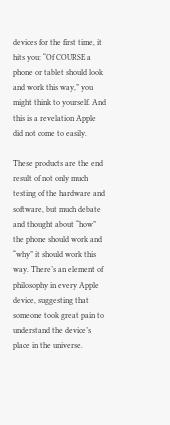devices for the first time, it hits you: “Of COURSE a phone or tablet should look and work this way,” you might think to yourself. And this is a revelation Apple did not come to easily.

These products are the end result of not only much testing of the hardware and software, but much debate and thought about “how” the phone should work and “why” it should work this way. There’s an element of philosophy in every Apple device, suggesting that someone took great pain to understand the device’s place in the universe.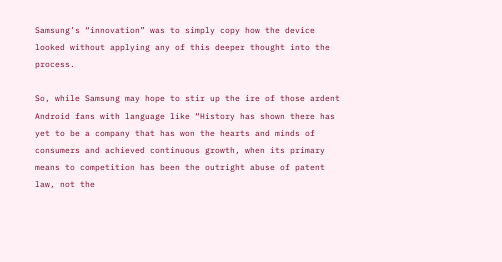Samsung’s “innovation” was to simply copy how the device looked without applying any of this deeper thought into the process.

So, while Samsung may hope to stir up the ire of those ardent Android fans with language like “History has shown there has yet to be a company that has won the hearts and minds of consumers and achieved continuous growth, when its primary means to competition has been the outright abuse of patent law, not the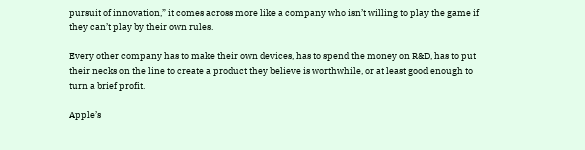pursuit of innovation,” it comes across more like a company who isn’t willing to play the game if they can’t play by their own rules.

Every other company has to make their own devices, has to spend the money on R&D, has to put their necks on the line to create a product they believe is worthwhile, or at least good enough to turn a brief profit.

Apple’s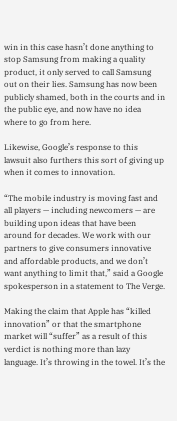win in this case hasn’t done anything to stop Samsung from making a quality product, it only served to call Samsung out on their lies. Samsung has now been publicly shamed, both in the courts and in the public eye, and now have no idea where to go from here.

Likewise, Google’s response to this lawsuit also furthers this sort of giving up when it comes to innovation.

“The mobile industry is moving fast and all players — including newcomers — are building upon ideas that have been around for decades. We work with our partners to give consumers innovative and affordable products, and we don’t want anything to limit that,” said a Google spokesperson in a statement to The Verge.

Making the claim that Apple has “killed innovation” or that the smartphone market will “suffer” as a result of this verdict is nothing more than lazy language. It’s throwing in the towel. It’s the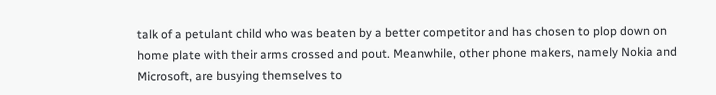talk of a petulant child who was beaten by a better competitor and has chosen to plop down on home plate with their arms crossed and pout. Meanwhile, other phone makers, namely Nokia and Microsoft, are busying themselves to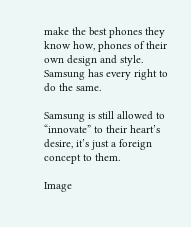make the best phones they know how, phones of their own design and style. Samsung has every right to do the same.

Samsung is still allowed to “innovate” to their heart’s desire, it’s just a foreign concept to them.

Image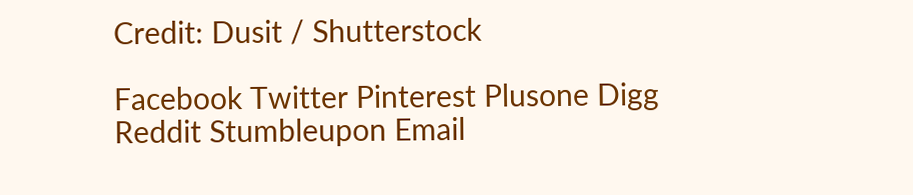Credit: Dusit / Shutterstock

Facebook Twitter Pinterest Plusone Digg Reddit Stumbleupon Email